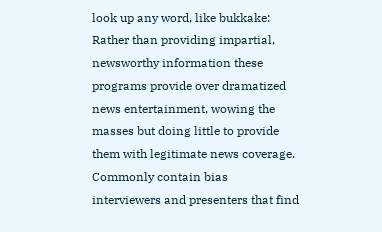look up any word, like bukkake:
Rather than providing impartial, newsworthy information these programs provide over dramatized news entertainment, wowing the masses but doing little to provide them with legitimate news coverage. Commonly contain bias interviewers and presenters that find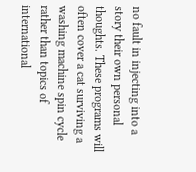no fault in injecting into a story their own personal thoughts. These programs will often cover a cat surviving a washing machine spin cycle rather than topics of international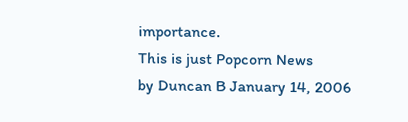importance.
This is just Popcorn News
by Duncan B January 14, 2006